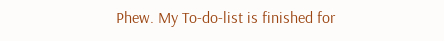Phew. My To-do-list is finished for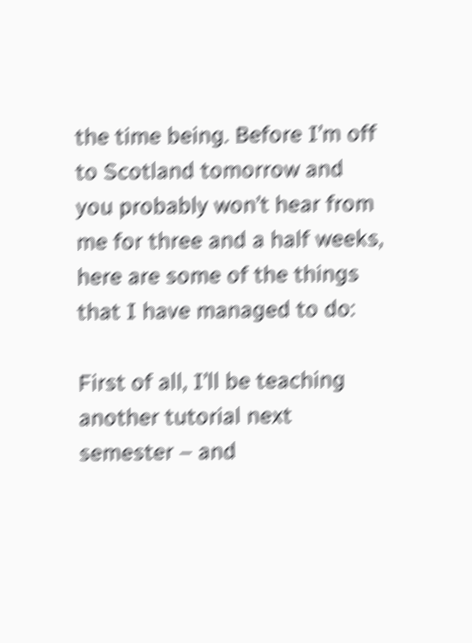the time being. Before I’m off to Scotland tomorrow and you probably won’t hear from me for three and a half weeks, here are some of the things that I have managed to do:

First of all, I’ll be teaching another tutorial next semester – and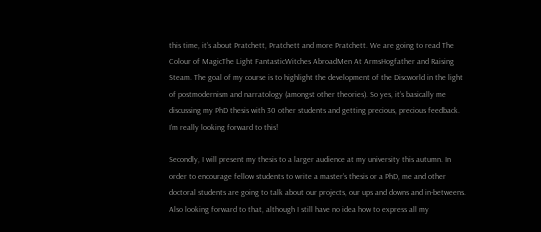this time, it’s about Pratchett, Pratchett and more Pratchett. We are going to read The Colour of MagicThe Light FantasticWitches AbroadMen At ArmsHogfather and Raising Steam. The goal of my course is to highlight the development of the Discworld in the light of postmodernism and narratology (amongst other theories). So yes, it’s basically me discussing my PhD thesis with 30 other students and getting precious, precious feedback. I’m really looking forward to this!

Secondly, I will present my thesis to a larger audience at my university this autumn. In order to encourage fellow students to write a master’s thesis or a PhD, me and other doctoral students are going to talk about our projects, our ups and downs and in-betweens. Also looking forward to that, although I still have no idea how to express all my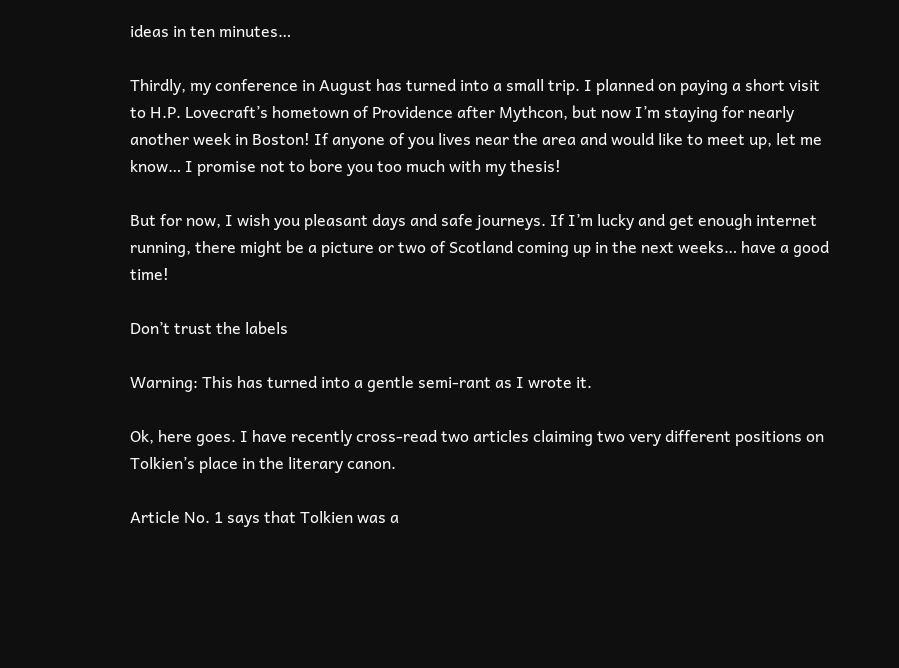ideas in ten minutes…

Thirdly, my conference in August has turned into a small trip. I planned on paying a short visit to H.P. Lovecraft’s hometown of Providence after Mythcon, but now I’m staying for nearly another week in Boston! If anyone of you lives near the area and would like to meet up, let me know… I promise not to bore you too much with my thesis!

But for now, I wish you pleasant days and safe journeys. If I’m lucky and get enough internet running, there might be a picture or two of Scotland coming up in the next weeks… have a good time!

Don’t trust the labels

Warning: This has turned into a gentle semi-rant as I wrote it.

Ok, here goes. I have recently cross-read two articles claiming two very different positions on Tolkien’s place in the literary canon.

Article No. 1 says that Tolkien was a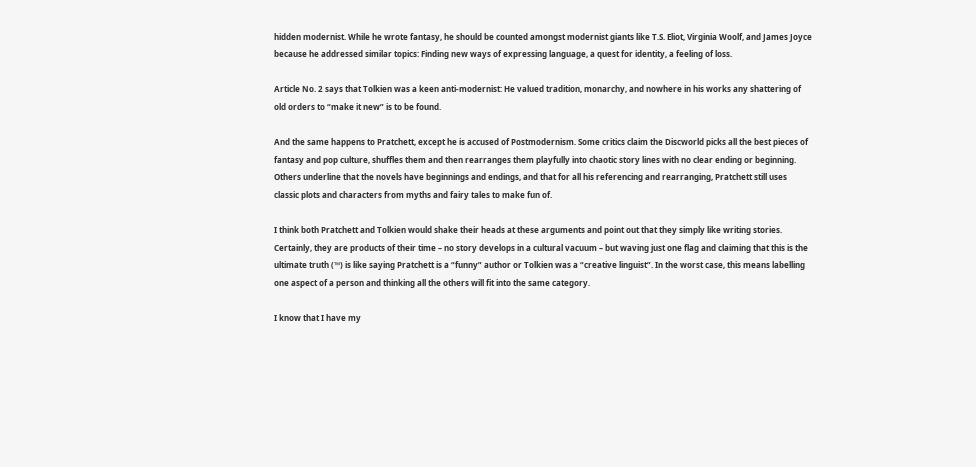hidden modernist. While he wrote fantasy, he should be counted amongst modernist giants like T.S. Eliot, Virginia Woolf, and James Joyce because he addressed similar topics: Finding new ways of expressing language, a quest for identity, a feeling of loss.

Article No. 2 says that Tolkien was a keen anti-modernist: He valued tradition, monarchy, and nowhere in his works any shattering of old orders to “make it new” is to be found.

And the same happens to Pratchett, except he is accused of Postmodernism. Some critics claim the Discworld picks all the best pieces of fantasy and pop culture, shuffles them and then rearranges them playfully into chaotic story lines with no clear ending or beginning. Others underline that the novels have beginnings and endings, and that for all his referencing and rearranging, Pratchett still uses classic plots and characters from myths and fairy tales to make fun of.

I think both Pratchett and Tolkien would shake their heads at these arguments and point out that they simply like writing stories. Certainly, they are products of their time – no story develops in a cultural vacuum – but waving just one flag and claiming that this is the ultimate truth (™) is like saying Pratchett is a “funny” author or Tolkien was a “creative linguist”. In the worst case, this means labelling one aspect of a person and thinking all the others will fit into the same category.

I know that I have my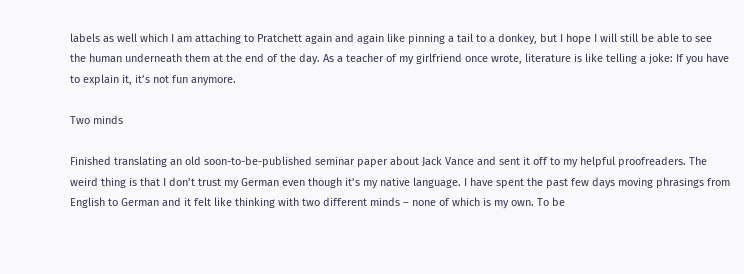labels as well which I am attaching to Pratchett again and again like pinning a tail to a donkey, but I hope I will still be able to see the human underneath them at the end of the day. As a teacher of my girlfriend once wrote, literature is like telling a joke: If you have to explain it, it’s not fun anymore.

Two minds

Finished translating an old soon-to-be-published seminar paper about Jack Vance and sent it off to my helpful proofreaders. The weird thing is that I don’t trust my German even though it’s my native language. I have spent the past few days moving phrasings from English to German and it felt like thinking with two different minds – none of which is my own. To be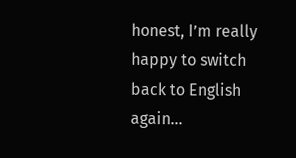honest, I’m really happy to switch back to English again…